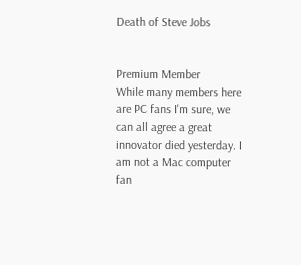Death of Steve Jobs


Premium Member
While many members here are PC fans I'm sure, we can all agree a great innovator died yesterday. I am not a Mac computer fan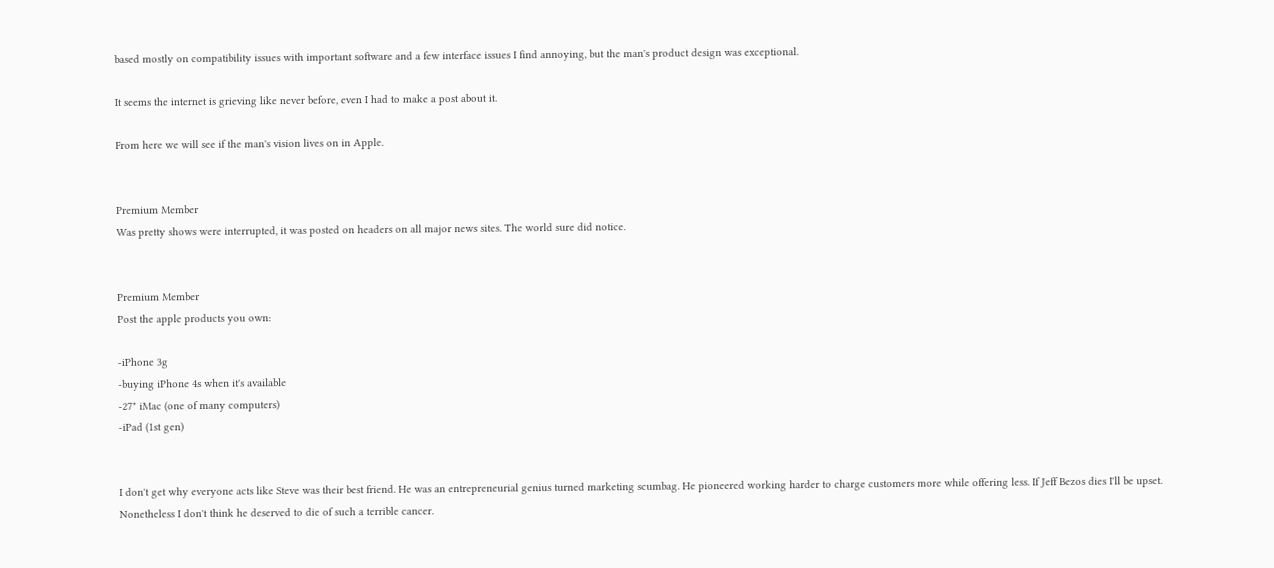based mostly on compatibility issues with important software and a few interface issues I find annoying, but the man's product design was exceptional.

It seems the internet is grieving like never before, even I had to make a post about it.

From here we will see if the man's vision lives on in Apple.


Premium Member
Was pretty shows were interrupted, it was posted on headers on all major news sites. The world sure did notice.


Premium Member
Post the apple products you own:

-iPhone 3g
-buying iPhone 4s when it's available
-27" iMac (one of many computers)
-iPad (1st gen)


I don't get why everyone acts like Steve was their best friend. He was an entrepreneurial genius turned marketing scumbag. He pioneered working harder to charge customers more while offering less. If Jeff Bezos dies I'll be upset.
Nonetheless I don't think he deserved to die of such a terrible cancer.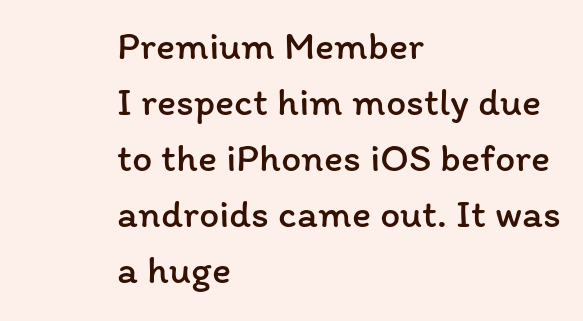Premium Member
I respect him mostly due to the iPhones iOS before androids came out. It was a huge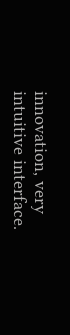innovation, very intuitive interface.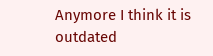Anymore I think it is outdated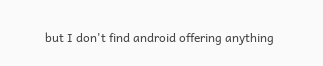but I don't find android offering anything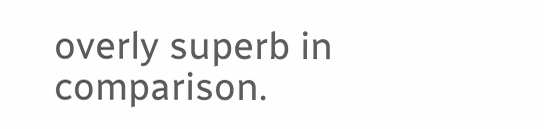overly superb in comparison.